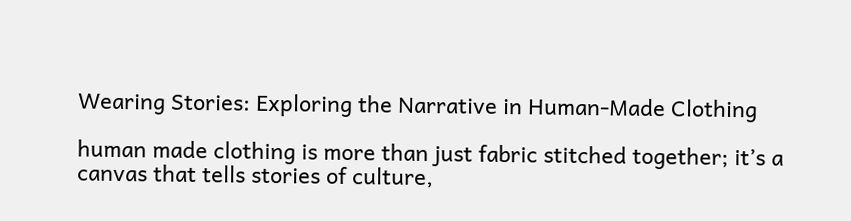Wearing Stories: Exploring the Narrative in Human-Made Clothing

human made clothing is more than just fabric stitched together; it’s a canvas that tells stories of culture,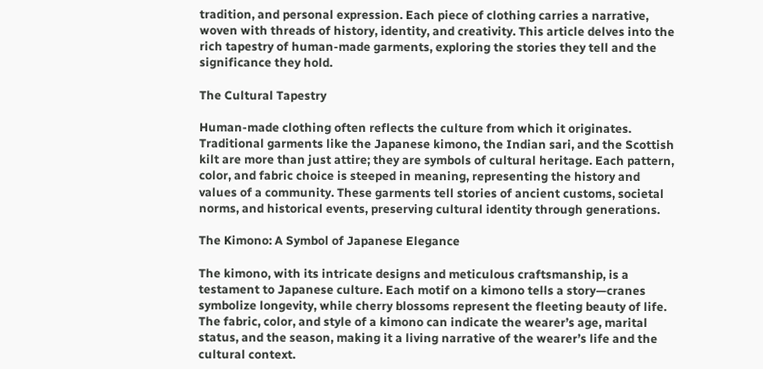tradition, and personal expression. Each piece of clothing carries a narrative, woven with threads of history, identity, and creativity. This article delves into the rich tapestry of human-made garments, exploring the stories they tell and the significance they hold.

The Cultural Tapestry

Human-made clothing often reflects the culture from which it originates. Traditional garments like the Japanese kimono, the Indian sari, and the Scottish kilt are more than just attire; they are symbols of cultural heritage. Each pattern, color, and fabric choice is steeped in meaning, representing the history and values of a community. These garments tell stories of ancient customs, societal norms, and historical events, preserving cultural identity through generations.

The Kimono: A Symbol of Japanese Elegance

The kimono, with its intricate designs and meticulous craftsmanship, is a testament to Japanese culture. Each motif on a kimono tells a story—cranes symbolize longevity, while cherry blossoms represent the fleeting beauty of life. The fabric, color, and style of a kimono can indicate the wearer’s age, marital status, and the season, making it a living narrative of the wearer’s life and the cultural context.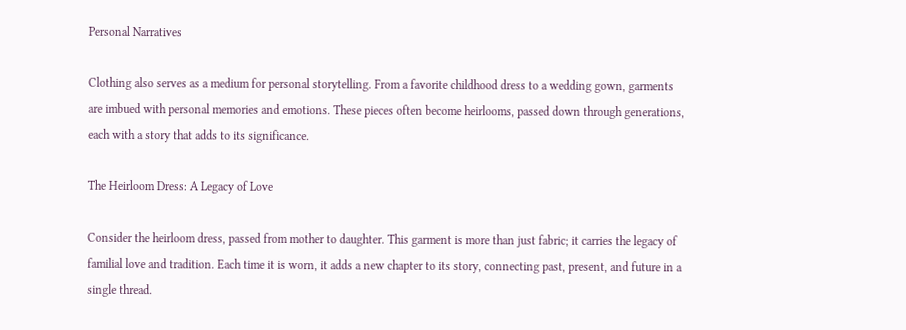Personal Narratives

Clothing also serves as a medium for personal storytelling. From a favorite childhood dress to a wedding gown, garments are imbued with personal memories and emotions. These pieces often become heirlooms, passed down through generations, each with a story that adds to its significance.

The Heirloom Dress: A Legacy of Love

Consider the heirloom dress, passed from mother to daughter. This garment is more than just fabric; it carries the legacy of familial love and tradition. Each time it is worn, it adds a new chapter to its story, connecting past, present, and future in a single thread.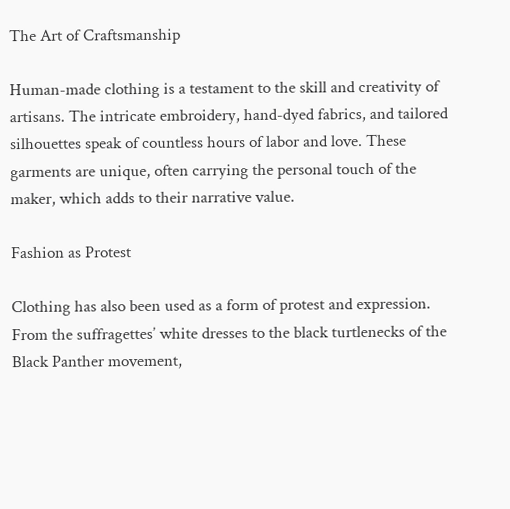The Art of Craftsmanship

Human-made clothing is a testament to the skill and creativity of artisans. The intricate embroidery, hand-dyed fabrics, and tailored silhouettes speak of countless hours of labor and love. These garments are unique, often carrying the personal touch of the maker, which adds to their narrative value.

Fashion as Protest

Clothing has also been used as a form of protest and expression. From the suffragettes’ white dresses to the black turtlenecks of the Black Panther movement,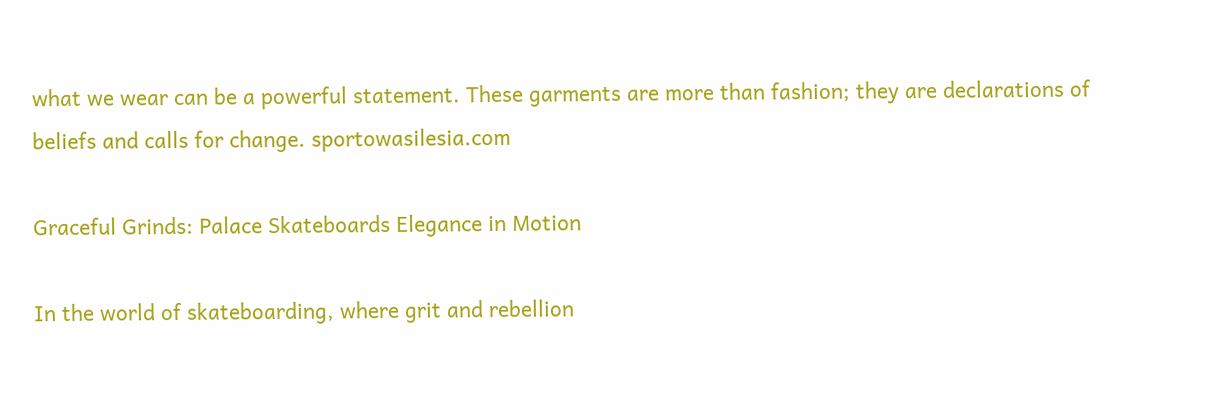what we wear can be a powerful statement. These garments are more than fashion; they are declarations of beliefs and calls for change. sportowasilesia.com

Graceful Grinds: Palace Skateboards Elegance in Motion

In the world of skateboarding, where grit and rebellion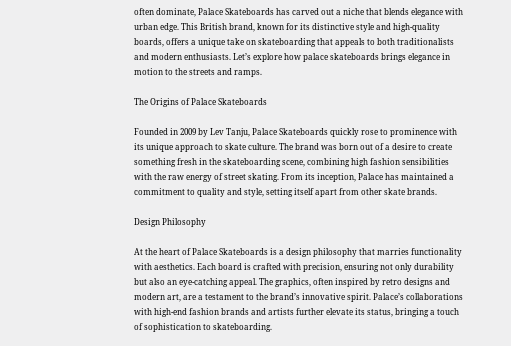often dominate, Palace Skateboards has carved out a niche that blends elegance with urban edge. This British brand, known for its distinctive style and high-quality boards, offers a unique take on skateboarding that appeals to both traditionalists and modern enthusiasts. Let’s explore how palace skateboards brings elegance in motion to the streets and ramps.

The Origins of Palace Skateboards

Founded in 2009 by Lev Tanju, Palace Skateboards quickly rose to prominence with its unique approach to skate culture. The brand was born out of a desire to create something fresh in the skateboarding scene, combining high fashion sensibilities with the raw energy of street skating. From its inception, Palace has maintained a commitment to quality and style, setting itself apart from other skate brands.

Design Philosophy

At the heart of Palace Skateboards is a design philosophy that marries functionality with aesthetics. Each board is crafted with precision, ensuring not only durability but also an eye-catching appeal. The graphics, often inspired by retro designs and modern art, are a testament to the brand’s innovative spirit. Palace’s collaborations with high-end fashion brands and artists further elevate its status, bringing a touch of sophistication to skateboarding.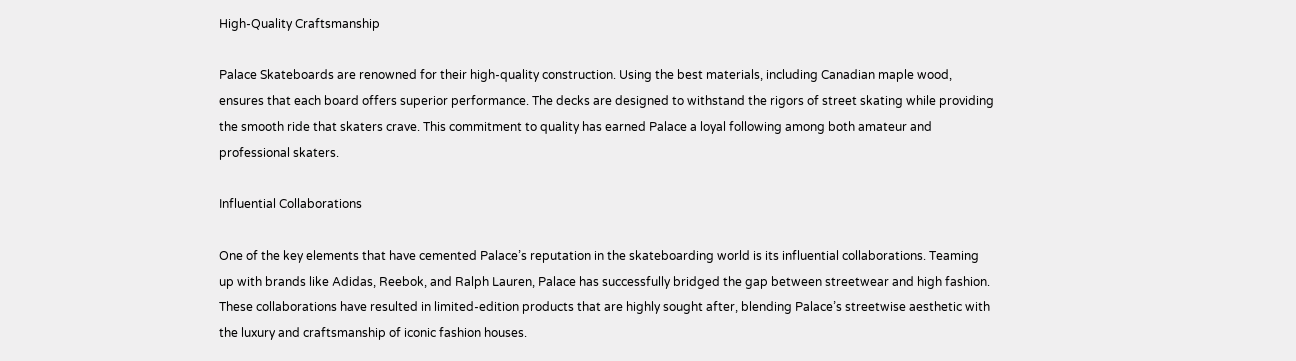High-Quality Craftsmanship

Palace Skateboards are renowned for their high-quality construction. Using the best materials, including Canadian maple wood, ensures that each board offers superior performance. The decks are designed to withstand the rigors of street skating while providing the smooth ride that skaters crave. This commitment to quality has earned Palace a loyal following among both amateur and professional skaters.

Influential Collaborations

One of the key elements that have cemented Palace’s reputation in the skateboarding world is its influential collaborations. Teaming up with brands like Adidas, Reebok, and Ralph Lauren, Palace has successfully bridged the gap between streetwear and high fashion. These collaborations have resulted in limited-edition products that are highly sought after, blending Palace’s streetwise aesthetic with the luxury and craftsmanship of iconic fashion houses.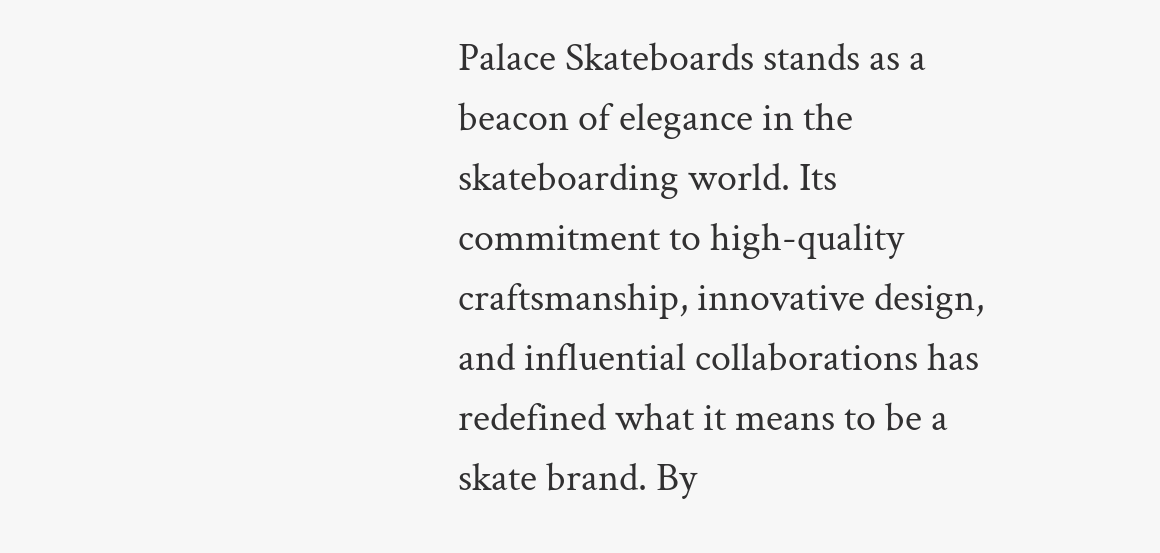Palace Skateboards stands as a beacon of elegance in the skateboarding world. Its commitment to high-quality craftsmanship, innovative design, and influential collaborations has redefined what it means to be a skate brand. By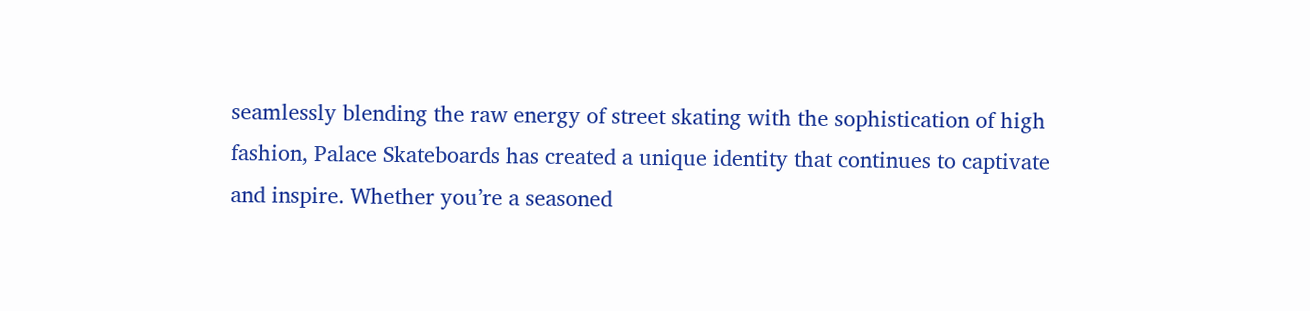seamlessly blending the raw energy of street skating with the sophistication of high fashion, Palace Skateboards has created a unique identity that continues to captivate and inspire. Whether you’re a seasoned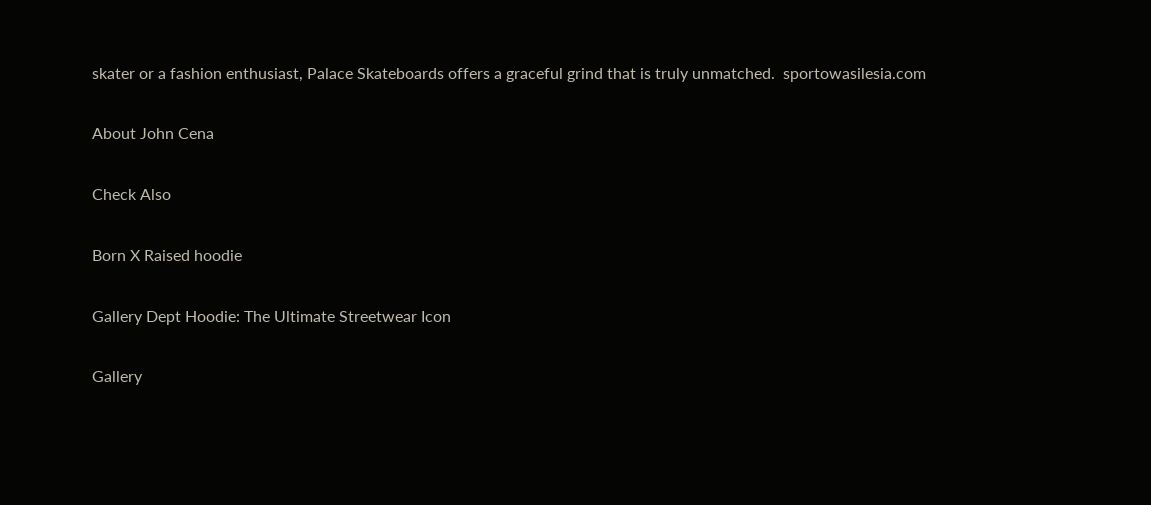skater or a fashion enthusiast, Palace Skateboards offers a graceful grind that is truly unmatched.  sportowasilesia.com

About John Cena

Check Also

Born X Raised hoodie

Gallery Dept Hoodie: The Ultimate Streetwear Icon

Gallery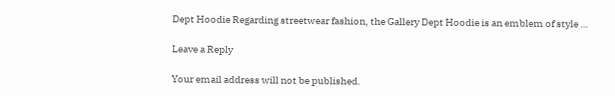Dept Hoodie Regarding streetwear fashion, the Gallery Dept Hoodie is an emblem of style …

Leave a Reply

Your email address will not be published.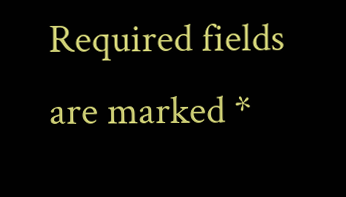Required fields are marked *